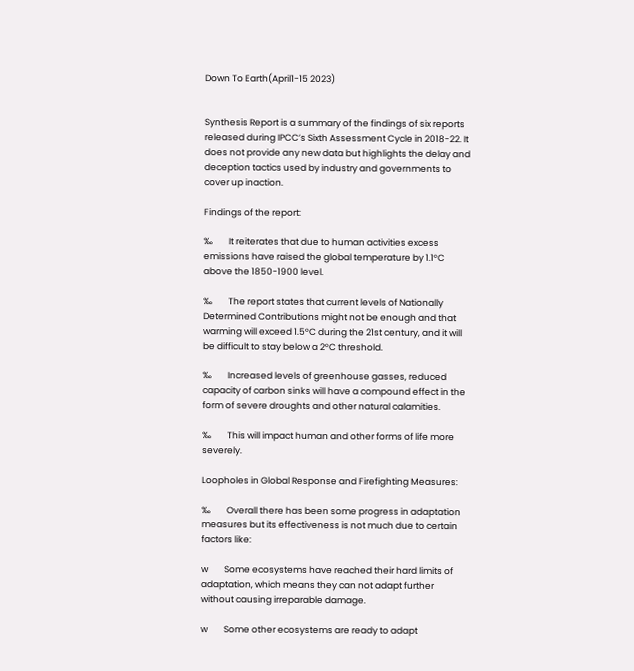Down To Earth(April1-15 2023)


Synthesis Report is a summary of the findings of six reports released during IPCC’s Sixth Assessment Cycle in 2018-22. It does not provide any new data but highlights the delay and deception tactics used by industry and governments to cover up inaction.

Findings of the report:

‰        It reiterates that due to human activities excess emissions have raised the global temperature by 1.1°C above the 1850-1900 level.

‰        The report states that current levels of Nationally Determined Contributions might not be enough and that warming will exceed 1.5°C during the 21st century, and it will be difficult to stay below a 2°C threshold.

‰        Increased levels of greenhouse gasses, reduced capacity of carbon sinks will have a compound effect in the form of severe droughts and other natural calamities.

‰        This will impact human and other forms of life more severely.

Loopholes in Global Response and Firefighting Measures:

‰        Overall there has been some progress in adaptation measures but its effectiveness is not much due to certain factors like:

w        Some ecosystems have reached their hard limits of adaptation, which means they can not adapt further without causing irreparable damage.

w        Some other ecosystems are ready to adapt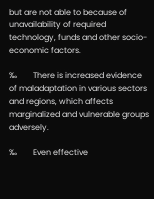but are not able to because of unavailability of required technology, funds and other socio-economic factors.

‰        There is increased evidence of maladaptation in various sectors and regions, which affects marginalized and vulnerable groups adversely.

‰        Even effective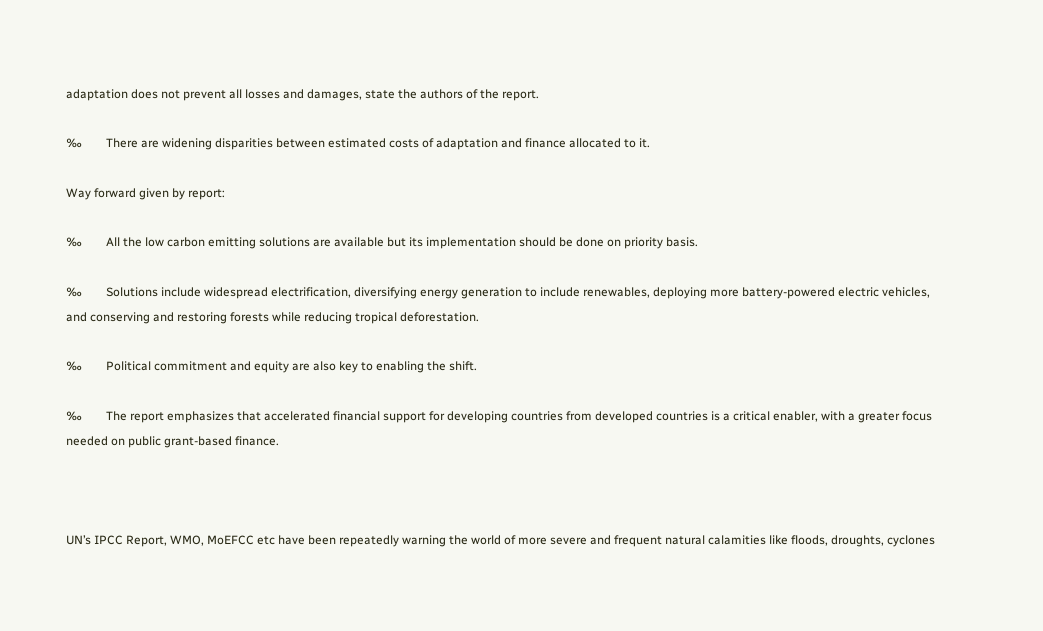adaptation does not prevent all losses and damages, state the authors of the report.

‰        There are widening disparities between estimated costs of adaptation and finance allocated to it.

Way forward given by report:

‰        All the low carbon emitting solutions are available but its implementation should be done on priority basis.

‰        Solutions include widespread electrification, diversifying energy generation to include renewables, deploying more battery-powered electric vehicles, and conserving and restoring forests while reducing tropical deforestation.

‰        Political commitment and equity are also key to enabling the shift.

‰        The report emphasizes that accelerated financial support for developing countries from developed countries is a critical enabler, with a greater focus needed on public grant-based finance.



UN’s IPCC Report, WMO, MoEFCC etc have been repeatedly warning the world of more severe and frequent natural calamities like floods, droughts, cyclones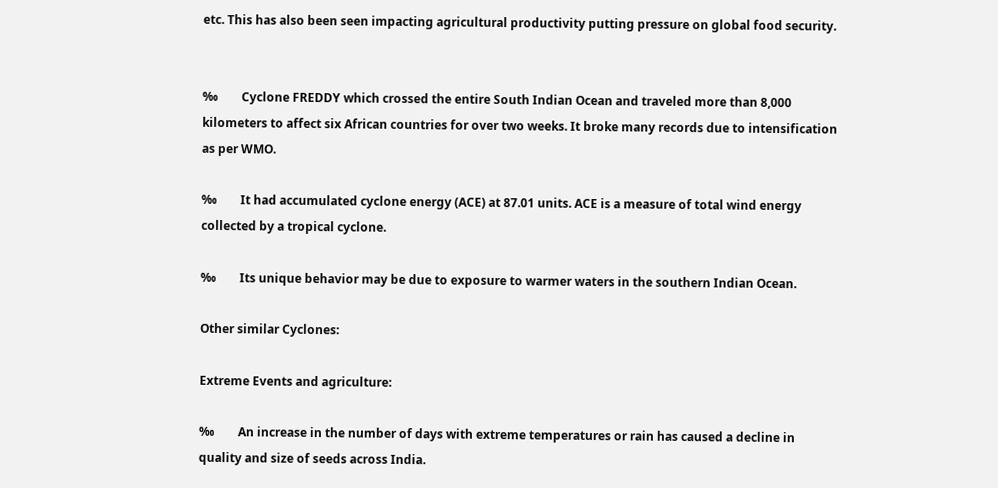etc. This has also been seen impacting agricultural productivity putting pressure on global food security.


‰        Cyclone FREDDY which crossed the entire South Indian Ocean and traveled more than 8,000 kilometers to affect six African countries for over two weeks. It broke many records due to intensification as per WMO.

‰        It had accumulated cyclone energy (ACE) at 87.01 units. ACE is a measure of total wind energy collected by a tropical cyclone.

‰        Its unique behavior may be due to exposure to warmer waters in the southern Indian Ocean.

Other similar Cyclones:

Extreme Events and agriculture:

‰        An increase in the number of days with extreme temperatures or rain has caused a decline in quality and size of seeds across India.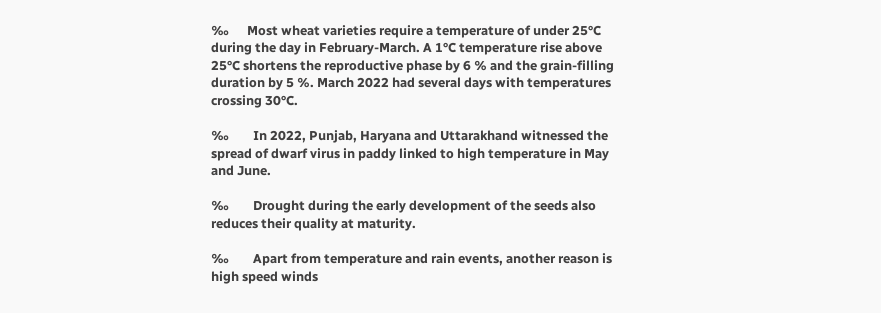‰      Most wheat varieties require a temperature of under 25°C during the day in February-March. A 1°C temperature rise above 25°C shortens the reproductive phase by 6 % and the grain-filling duration by 5 %. March 2022 had several days with temperatures crossing 30°C.

‰        In 2022, Punjab, Haryana and Uttarakhand witnessed the spread of dwarf virus in paddy linked to high temperature in May and June.

‰        Drought during the early development of the seeds also reduces their quality at maturity.

‰        Apart from temperature and rain events, another reason is high speed winds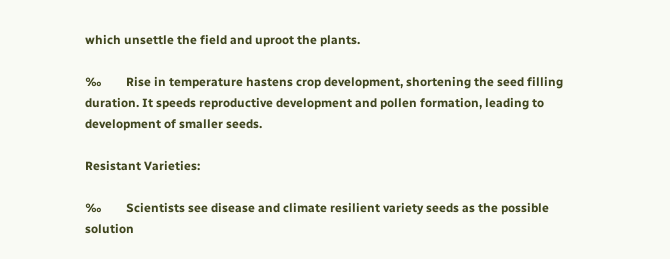which unsettle the field and uproot the plants.

‰        Rise in temperature hastens crop development, shortening the seed filling duration. It speeds reproductive development and pollen formation, leading to development of smaller seeds.

Resistant Varieties:

‰        Scientists see disease and climate resilient variety seeds as the possible solution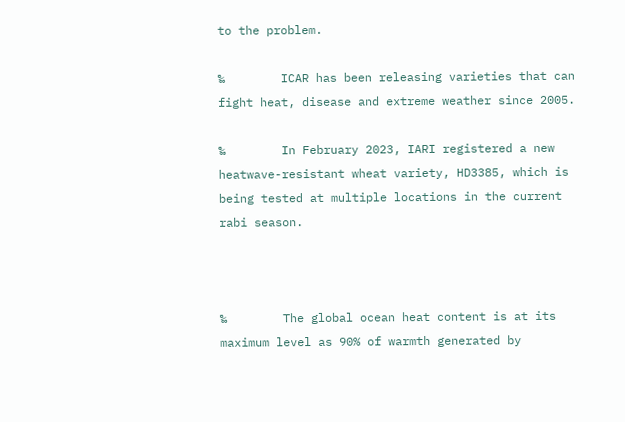to the problem.

‰        ICAR has been releasing varieties that can fight heat, disease and extreme weather since 2005.

‰        In February 2023, IARI registered a new heatwave-resistant wheat variety, HD3385, which is being tested at multiple locations in the current rabi season.



‰        The global ocean heat content is at its maximum level as 90% of warmth generated by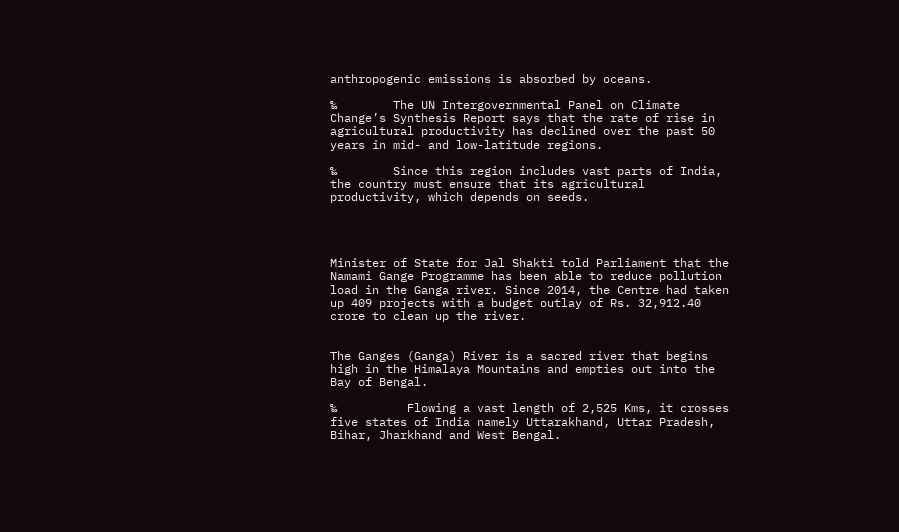anthropogenic emissions is absorbed by oceans.

‰        The UN Intergovernmental Panel on Climate Change’s Synthesis Report says that the rate of rise in agricultural productivity has declined over the past 50 years in mid- and low-latitude regions.

‰        Since this region includes vast parts of India, the country must ensure that its agricultural productivity, which depends on seeds.




Minister of State for Jal Shakti told Parliament that the Namami Gange Programme has been able to reduce pollution load in the Ganga river. Since 2014, the Centre had taken up 409 projects with a budget outlay of Rs. 32,912.40 crore to clean up the river.


The Ganges (Ganga) River is a sacred river that begins high in the Himalaya Mountains and empties out into the Bay of Bengal.

‰          Flowing a vast length of 2,525 Kms, it crosses five states of India namely Uttarakhand, Uttar Pradesh, Bihar, Jharkhand and West Bengal.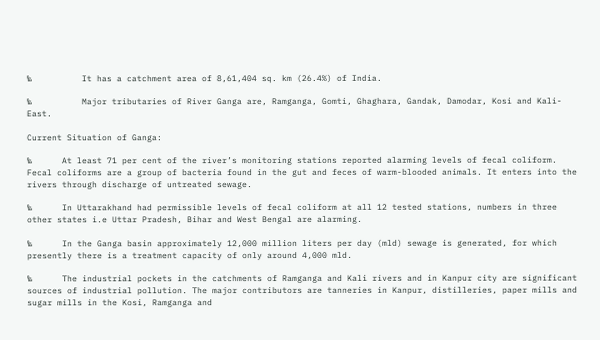‰          It has a catchment area of 8,61,404 sq. km (26.4%) of India.

‰          Major tributaries of River Ganga are, Ramganga, Gomti, Ghaghara, Gandak, Damodar, Kosi and Kali-East.

Current Situation of Ganga:

‰      At least 71 per cent of the river’s monitoring stations reported alarming levels of fecal coliform. Fecal coliforms are a group of bacteria found in the gut and feces of warm-blooded animals. It enters into the rivers through discharge of untreated sewage.

‰      In Uttarakhand had permissible levels of fecal coliform at all 12 tested stations, numbers in three other states i.e Uttar Pradesh, Bihar and West Bengal are alarming.

‰      In the Ganga basin approximately 12,000 million liters per day (mld) sewage is generated, for which presently there is a treatment capacity of only around 4,000 mld.

‰      The industrial pockets in the catchments of Ramganga and Kali rivers and in Kanpur city are significant sources of industrial pollution. The major contributors are tanneries in Kanpur, distilleries, paper mills and sugar mills in the Kosi, Ramganga and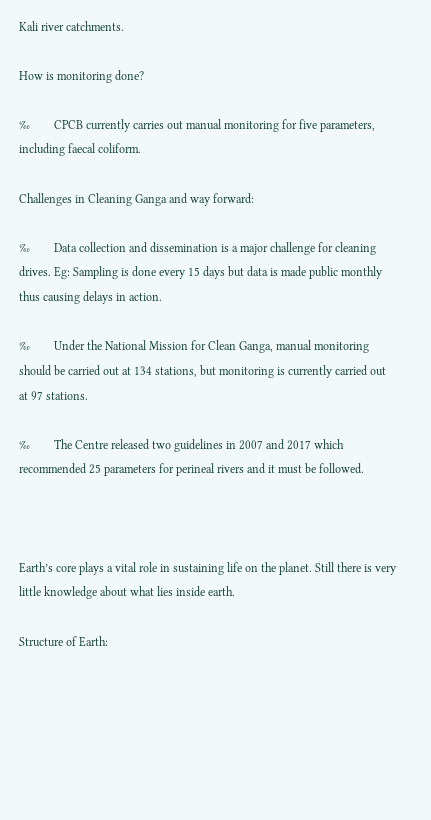Kali river catchments.

How is monitoring done?

‰        CPCB currently carries out manual monitoring for five parameters, including faecal coliform.

Challenges in Cleaning Ganga and way forward:

‰        Data collection and dissemination is a major challenge for cleaning drives. Eg: Sampling is done every 15 days but data is made public monthly thus causing delays in action.

‰        Under the National Mission for Clean Ganga, manual monitoring should be carried out at 134 stations, but monitoring is currently carried out at 97 stations.

‰        The Centre released two guidelines in 2007 and 2017 which recommended 25 parameters for perineal rivers and it must be followed.



Earth’s core plays a vital role in sustaining life on the planet. Still there is very little knowledge about what lies inside earth.

Structure of Earth: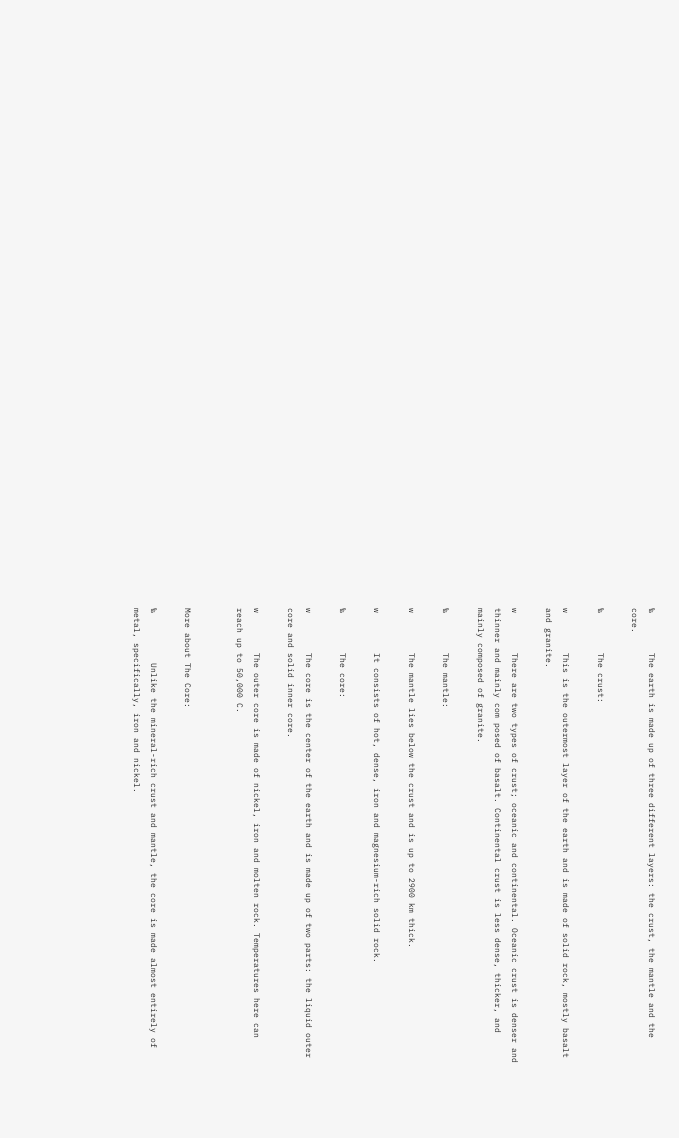‰        The earth is made up of three different layers: the crust, the mantle and the core.

‰        The crust:

w        This is the outermost layer of the earth and is made of solid rock, mostly basalt and granite.

w        There are two types of crust; oceanic and continental. Oceanic crust is denser and thinner and mainly com posed of basalt. Continental crust is less dense, thicker, and mainly composed of granite.

‰        The mantle:

w        The mantle lies below the crust and is up to 2900 km thick.

w        It consists of hot, dense, iron and magnesium-rich solid rock.

‰        The core:

w        The core is the center of the earth and is made up of two parts: the liquid outer core and solid inner core.

w        The outer core is made of nickel, iron and molten rock. Temperatures here can reach up to 50,000 C.


More about The Core:

‰          Unlike the mineral-rich crust and mantle, the core is made almost entirely of metal, specifically, iron and nickel.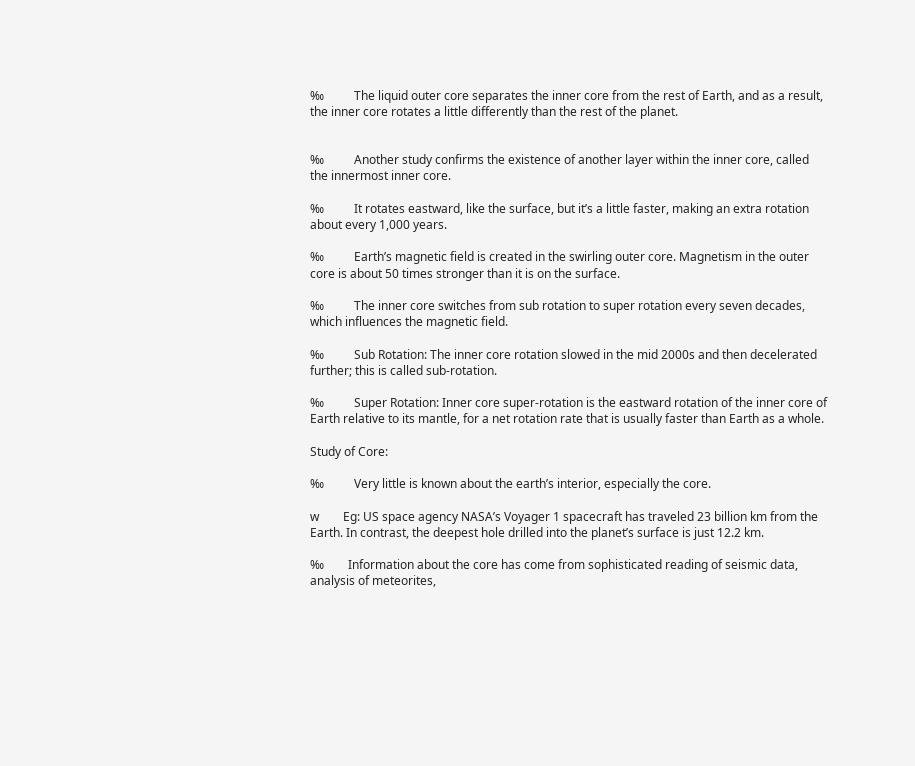‰          The liquid outer core separates the inner core from the rest of Earth, and as a result, the inner core rotates a little differently than the rest of the planet.


‰          Another study confirms the existence of another layer within the inner core, called the innermost inner core.

‰          It rotates eastward, like the surface, but it’s a little faster, making an extra rotation about every 1,000 years.

‰          Earth’s magnetic field is created in the swirling outer core. Magnetism in the outer core is about 50 times stronger than it is on the surface.

‰          The inner core switches from sub rotation to super rotation every seven decades, which influences the magnetic field.

‰          Sub Rotation: The inner core rotation slowed in the mid 2000s and then decelerated further; this is called sub-rotation.

‰          Super Rotation: Inner core super-rotation is the eastward rotation of the inner core of Earth relative to its mantle, for a net rotation rate that is usually faster than Earth as a whole.

Study of Core:

‰          Very little is known about the earth’s interior, especially the core.

w        Eg: US space agency NASA’s Voyager 1 spacecraft has traveled 23 billion km from the Earth. In contrast, the deepest hole drilled into the planet’s surface is just 12.2 km.

‰        Information about the core has come from sophisticated reading of seismic data, analysis of meteorites,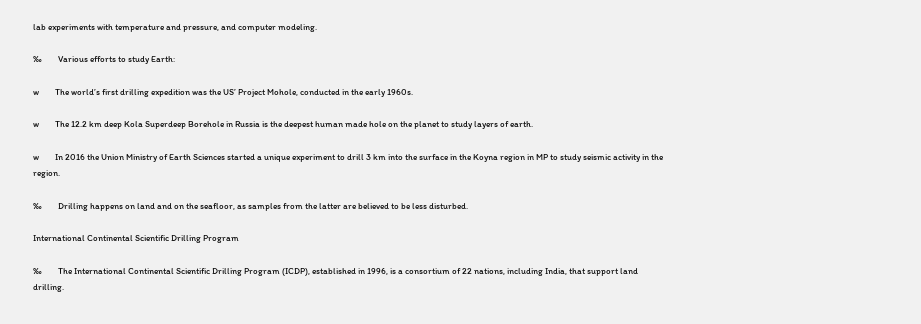lab experiments with temperature and pressure, and computer modeling.

‰        Various efforts to study Earth:

w        The world’s first drilling expedition was the US’ Project Mohole, conducted in the early 1960s.

w        The 12.2 km deep Kola Superdeep Borehole in Russia is the deepest human made hole on the planet to study layers of earth.

w        In 2016 the Union Ministry of Earth Sciences started a unique experiment to drill 3 km into the surface in the Koyna region in MP to study seismic activity in the region.

‰        Drilling happens on land and on the seafloor, as samples from the latter are believed to be less disturbed.

International Continental Scientific Drilling Program

‰        The International Continental Scientific Drilling Program (ICDP), established in 1996, is a consortium of 22 nations, including India, that support land drilling.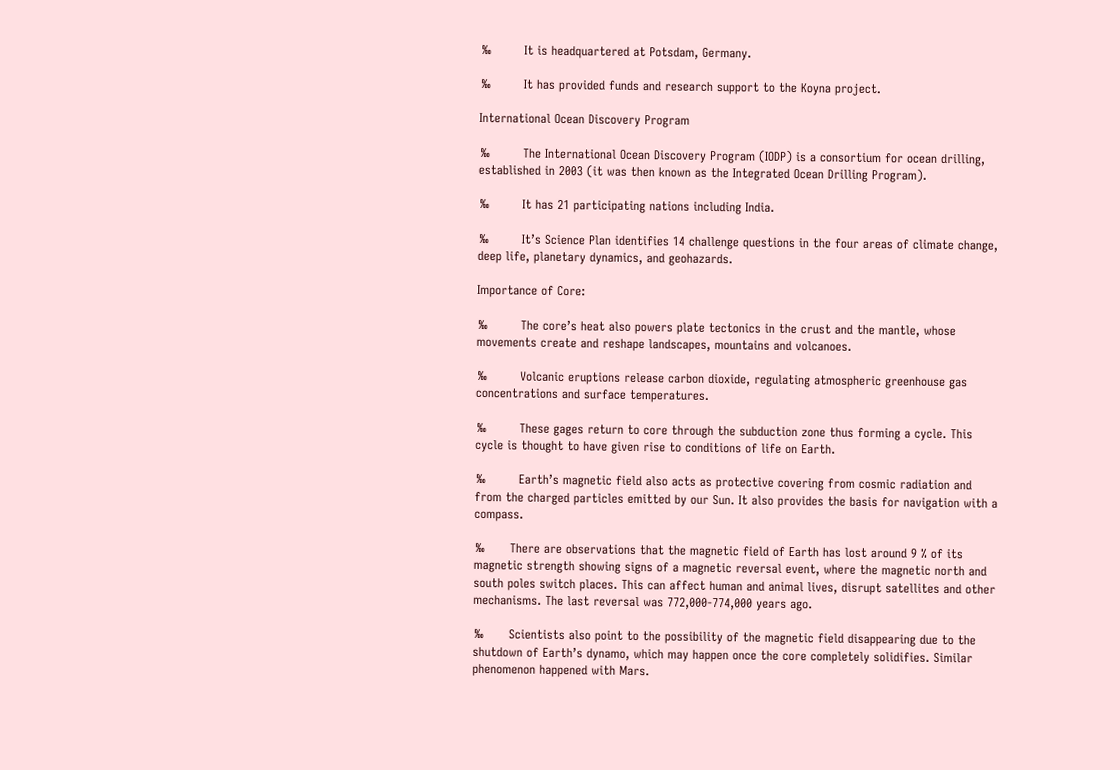‰        It is headquartered at Potsdam, Germany.

‰        It has provided funds and research support to the Koyna project.

International Ocean Discovery Program

‰        The International Ocean Discovery Program (IODP) is a consortium for ocean drilling, established in 2003 (it was then known as the Integrated Ocean Drilling Program).

‰        It has 21 participating nations including India.

‰        It’s Science Plan identifies 14 challenge questions in the four areas of climate change, deep life, planetary dynamics, and geohazards.

Importance of Core:

‰        The core’s heat also powers plate tectonics in the crust and the mantle, whose movements create and reshape landscapes, mountains and volcanoes.

‰        Volcanic eruptions release carbon dioxide, regulating atmospheric greenhouse gas concentrations and surface temperatures.

‰        These gages return to core through the subduction zone thus forming a cycle. This cycle is thought to have given rise to conditions of life on Earth.

‰        Earth’s magnetic field also acts as protective covering from cosmic radiation and from the charged particles emitted by our Sun. It also provides the basis for navigation with a compass.

‰      There are observations that the magnetic field of Earth has lost around 9 % of its magnetic strength showing signs of a magnetic reversal event, where the magnetic north and south poles switch places. This can affect human and animal lives, disrupt satellites and other mechanisms. The last reversal was 772,000-774,000 years ago.

‰      Scientists also point to the possibility of the magnetic field disappearing due to the shutdown of Earth’s dynamo, which may happen once the core completely solidifies. Similar phenomenon happened with Mars.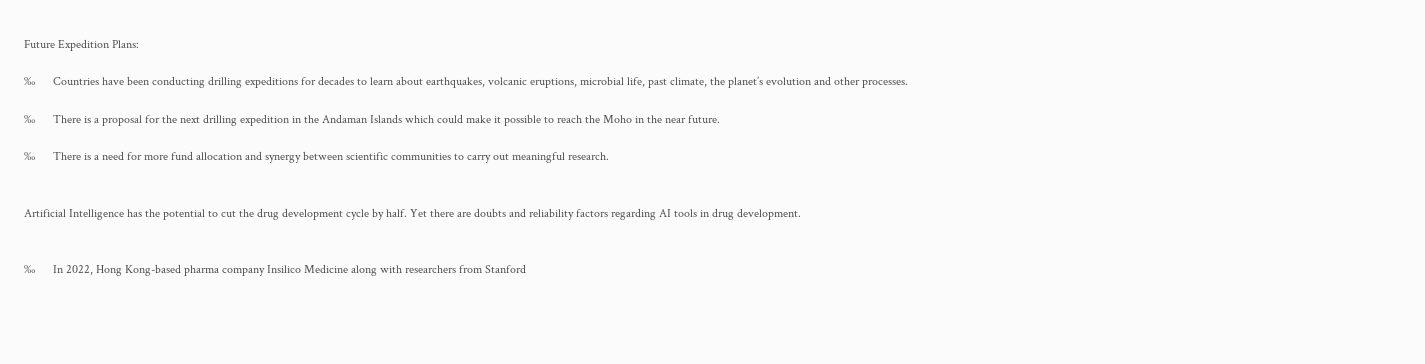Future Expedition Plans:

‰      Countries have been conducting drilling expeditions for decades to learn about earthquakes, volcanic eruptions, microbial life, past climate, the planet’s evolution and other processes.

‰      There is a proposal for the next drilling expedition in the Andaman Islands which could make it possible to reach the Moho in the near future.

‰      There is a need for more fund allocation and synergy between scientific communities to carry out meaningful research.


Artificial Intelligence has the potential to cut the drug development cycle by half. Yet there are doubts and reliability factors regarding AI tools in drug development.


‰      In 2022, Hong Kong-based pharma company Insilico Medicine along with researchers from Stanford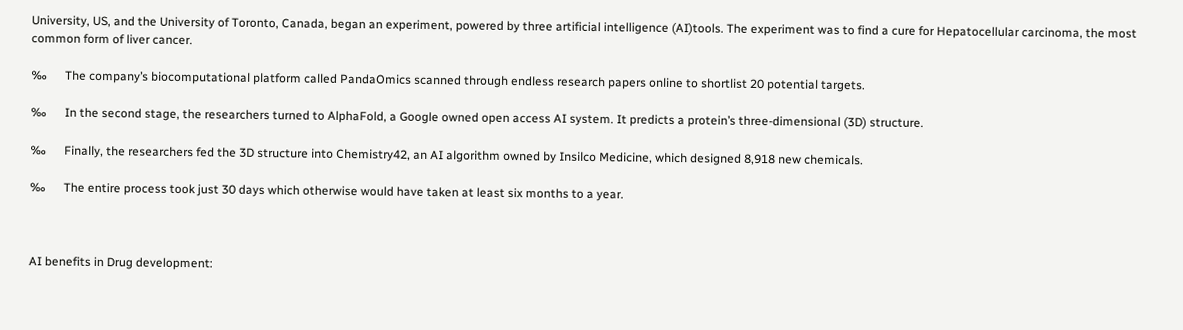University, US, and the University of Toronto, Canada, began an experiment, powered by three artificial intelligence (AI)tools. The experiment was to find a cure for Hepatocellular carcinoma, the most common form of liver cancer.

‰      The company’s biocomputational platform called PandaOmics scanned through endless research papers online to shortlist 20 potential targets.

‰      In the second stage, the researchers turned to AlphaFold, a Google owned open access AI system. It predicts a protein’s three-dimensional (3D) structure.

‰      Finally, the researchers fed the 3D structure into Chemistry42, an AI algorithm owned by Insilco Medicine, which designed 8,918 new chemicals.

‰      The entire process took just 30 days which otherwise would have taken at least six months to a year.



AI benefits in Drug development: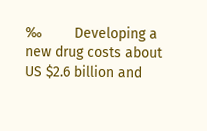‰        Developing a new drug costs about US $2.6 billion and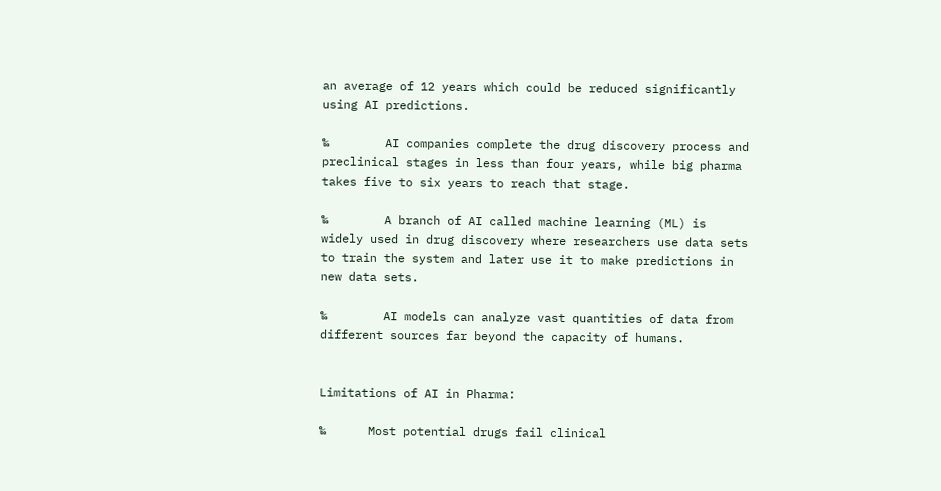an average of 12 years which could be reduced significantly using AI predictions.

‰        AI companies complete the drug discovery process and preclinical stages in less than four years, while big pharma takes five to six years to reach that stage.

‰        A branch of AI called machine learning (ML) is widely used in drug discovery where researchers use data sets to train the system and later use it to make predictions in new data sets.

‰        AI models can analyze vast quantities of data from different sources far beyond the capacity of humans.


Limitations of AI in Pharma:

‰      Most potential drugs fail clinical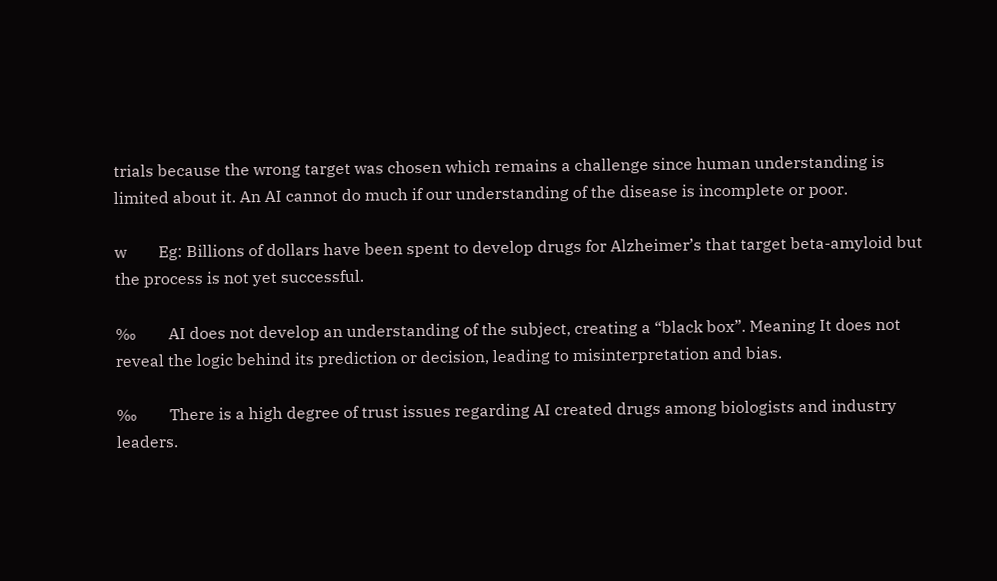trials because the wrong target was chosen which remains a challenge since human understanding is limited about it. An AI cannot do much if our understanding of the disease is incomplete or poor.

w        Eg: Billions of dollars have been spent to develop drugs for Alzheimer’s that target beta-amyloid but the process is not yet successful.

‰        AI does not develop an understanding of the subject, creating a “black box”. Meaning It does not reveal the logic behind its prediction or decision, leading to misinterpretation and bias.

‰        There is a high degree of trust issues regarding AI created drugs among biologists and industry leaders.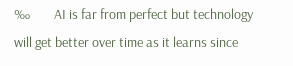‰        AI is far from perfect but technology will get better over time as it learns since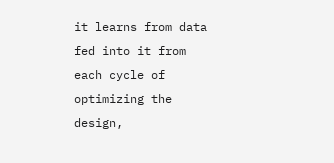it learns from data fed into it from each cycle of optimizing the design,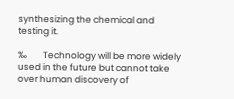synthesizing the chemical and testing it.

‰        Technology will be more widely used in the future but cannot take over human discovery of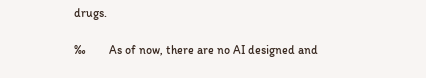drugs.

‰        As of now, there are no AI designed and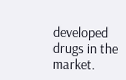developed drugs in the market.